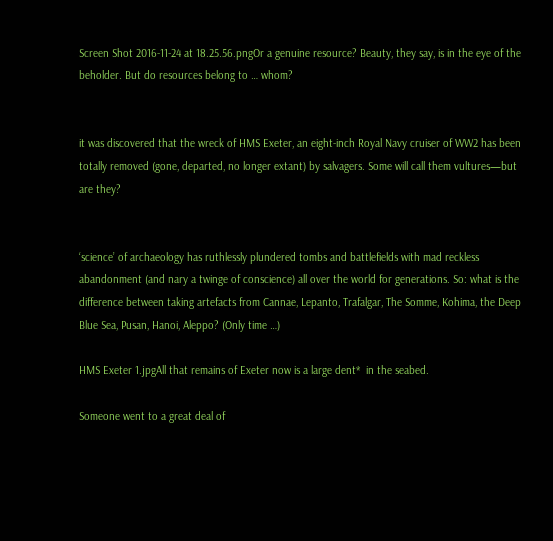Screen Shot 2016-11-24 at 18.25.56.pngOr a genuine resource? Beauty, they say, is in the eye of the beholder. But do resources belong to … whom?


it was discovered that the wreck of HMS Exeter, an eight-inch Royal Navy cruiser of WW2 has been totally removed (gone, departed, no longer extant) by salvagers. Some will call them vultures—but are they?


‘science’ of archaeology has ruthlessly plundered tombs and battlefields with mad reckless abandonment (and nary a twinge of conscience) all over the world for generations. So: what is the difference between taking artefacts from Cannae, Lepanto, Trafalgar, The Somme, Kohima, the Deep Blue Sea, Pusan, Hanoi, Aleppo? (Only time …)

HMS Exeter 1.jpgAll that remains of Exeter now is a large dent*  in the seabed.

Someone went to a great deal of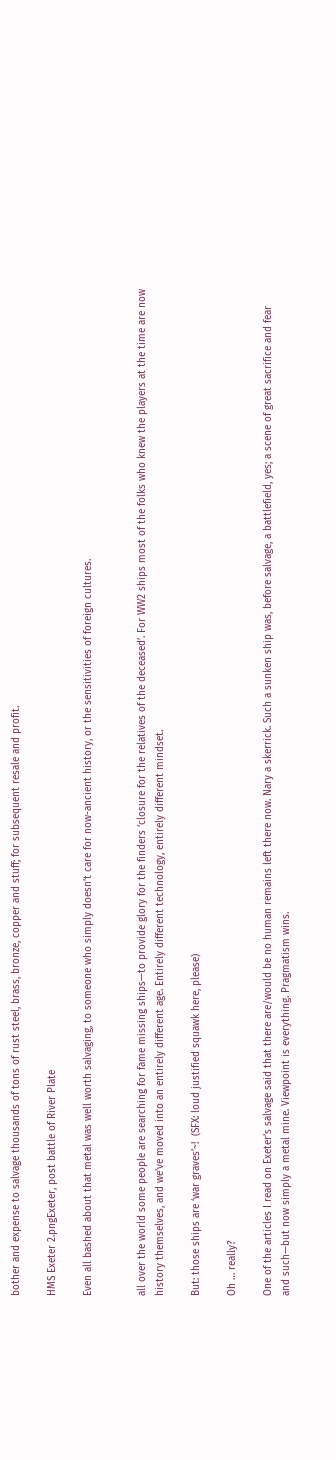bother and expense to salvage thousands of tons of rust steel, brass, bronze, copper and stuff; for subsequent resale and profit.

HMS Exeter 2.pngExeter, post battle of River Plate

Even all bashed about that metal was well worth salvaging, to someone who simply doesn’t care for now-ancient history, or the sensitivities of foreign cultures.


all over the world some people are searching for fame missing ships—to provide glory for the finders ‘closure for the relatives of the deceased’. For WW2 ships most of the folks who knew the players at the time are now history themselves, and we’ve moved into an entirely different age. Entirely different technology, entirely different mindset.

But: those ships are ‘war graves’~!  (SFX: loud justified squawk here, please)

Oh … really?

One of the articles I read on Exeter’s salvage said that there are/would be no human remains left there now. Nary a skerrick. Such a sunken ship was, before salvage, a battlefield, yes; a scene of great sacrifice and fear and such—but now simply a metal mine. Viewpoint is everything. Pragmatism wins.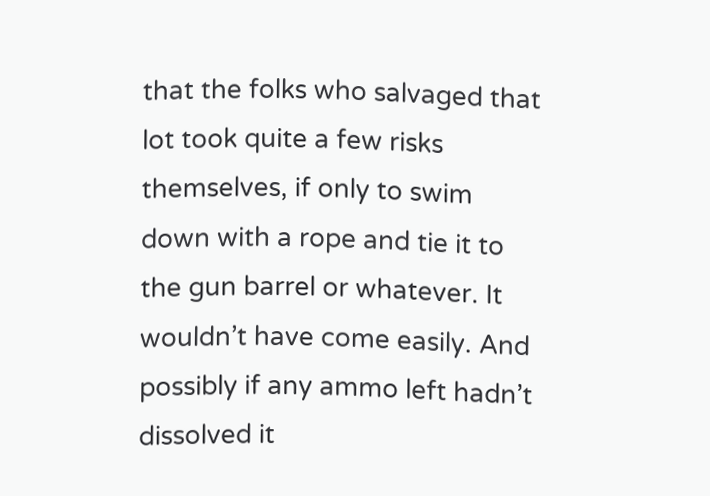that the folks who salvaged that lot took quite a few risks themselves, if only to swim down with a rope and tie it to the gun barrel or whatever. It wouldn’t have come easily. And possibly if any ammo left hadn’t dissolved it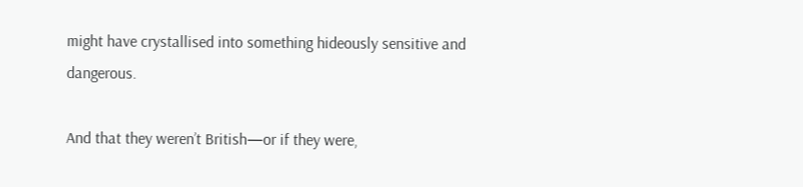might have crystallised into something hideously sensitive and dangerous.

And that they weren’t British—or if they were,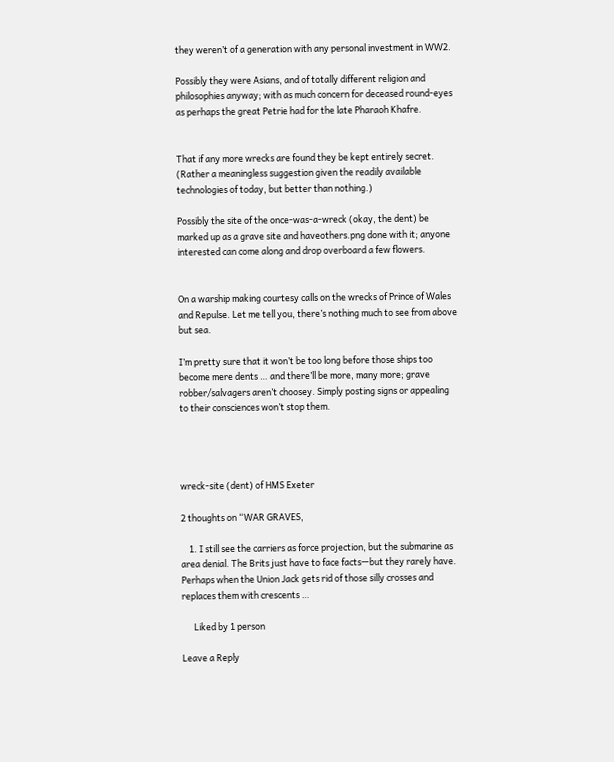they weren’t of a generation with any personal investment in WW2.

Possibly they were Asians, and of totally different religion and philosophies anyway; with as much concern for deceased round-eyes as perhaps the great Petrie had for the late Pharaoh Khafre.


That if any more wrecks are found they be kept entirely secret. (Rather a meaningless suggestion given the readily available technologies of today, but better than nothing.)

Possibly the site of the once-was-a-wreck (okay, the dent) be marked up as a grave site and haveothers.png done with it; anyone interested can come along and drop overboard a few flowers.


On a warship making courtesy calls on the wrecks of Prince of Wales and Repulse. Let me tell you, there’s nothing much to see from above but sea.

I’m pretty sure that it won’t be too long before those ships too become mere dents … and there’ll be more, many more; grave robber/salvagers aren’t choosey. Simply posting signs or appealing to their consciences won’t stop them.




wreck-site (dent) of HMS Exeter

2 thoughts on “WAR GRAVES,

    1. I still see the carriers as force projection, but the submarine as area denial. The Brits just have to face facts—but they rarely have. Perhaps when the Union Jack gets rid of those silly crosses and replaces them with crescents …

      Liked by 1 person

Leave a Reply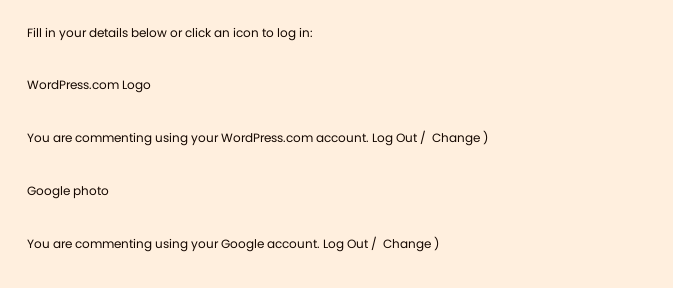Fill in your details below or click an icon to log in:

WordPress.com Logo

You are commenting using your WordPress.com account. Log Out /  Change )

Google photo

You are commenting using your Google account. Log Out /  Change )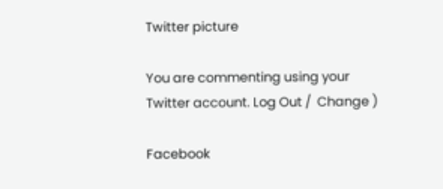Twitter picture

You are commenting using your Twitter account. Log Out /  Change )

Facebook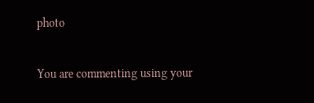photo

You are commenting using your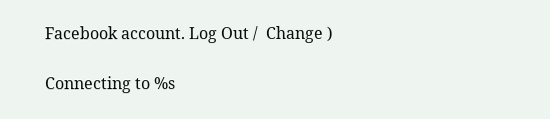Facebook account. Log Out /  Change )

Connecting to %s